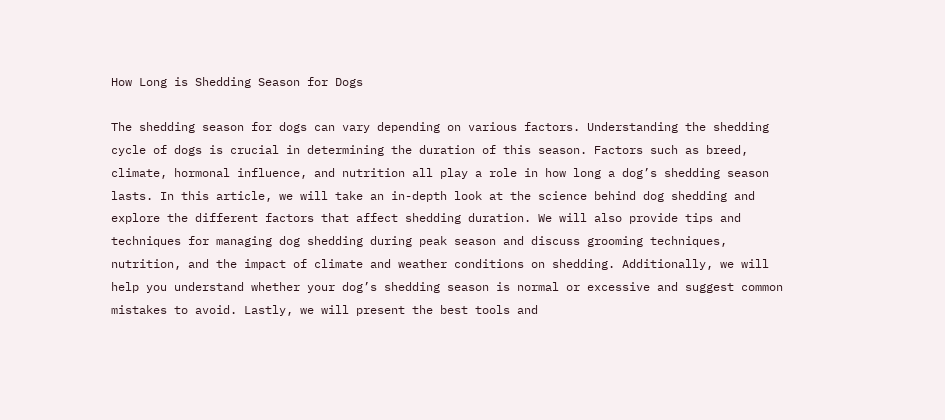How Long is Shedding Season for Dogs

The shedding season for dogs can vary depending on various factors. Understanding the shedding cycle of dogs is crucial in determining the duration of this season. Factors such as breed, climate, hormonal influence, and nutrition all play a role in how long a dog’s shedding season lasts. In this article, we will take an in-depth look at the science behind dog shedding and explore the different factors that affect shedding duration. We will also provide tips and techniques for managing dog shedding during peak season and discuss grooming techniques, nutrition, and the impact of climate and weather conditions on shedding. Additionally, we will help you understand whether your dog’s shedding season is normal or excessive and suggest common mistakes to avoid. Lastly, we will present the best tools and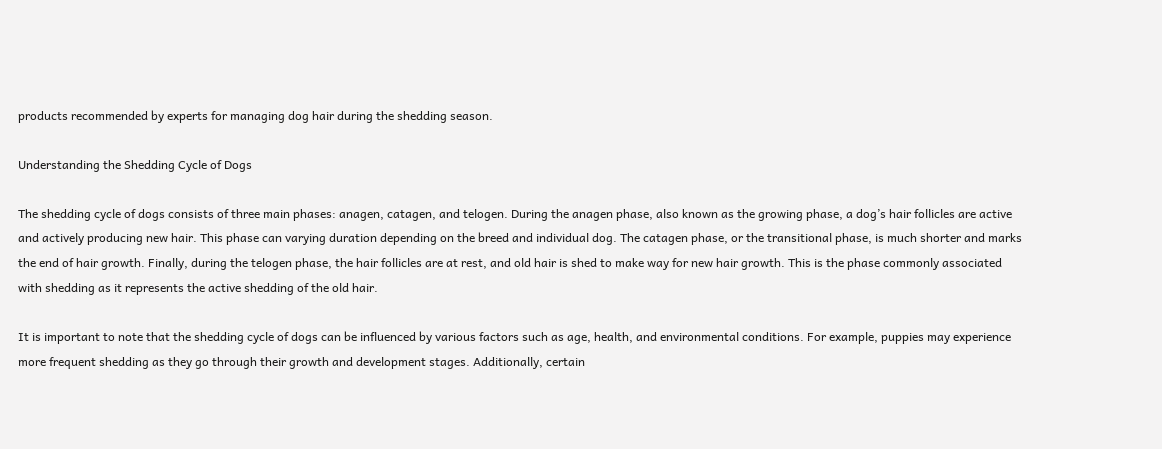products recommended by experts for managing dog hair during the shedding season.

Understanding the Shedding Cycle of Dogs

The shedding cycle of dogs consists of three main phases: anagen, catagen, and telogen. During the anagen phase, also known as the growing phase, a dog’s hair follicles are active and actively producing new hair. This phase can varying duration depending on the breed and individual dog. The catagen phase, or the transitional phase, is much shorter and marks the end of hair growth. Finally, during the telogen phase, the hair follicles are at rest, and old hair is shed to make way for new hair growth. This is the phase commonly associated with shedding as it represents the active shedding of the old hair.

It is important to note that the shedding cycle of dogs can be influenced by various factors such as age, health, and environmental conditions. For example, puppies may experience more frequent shedding as they go through their growth and development stages. Additionally, certain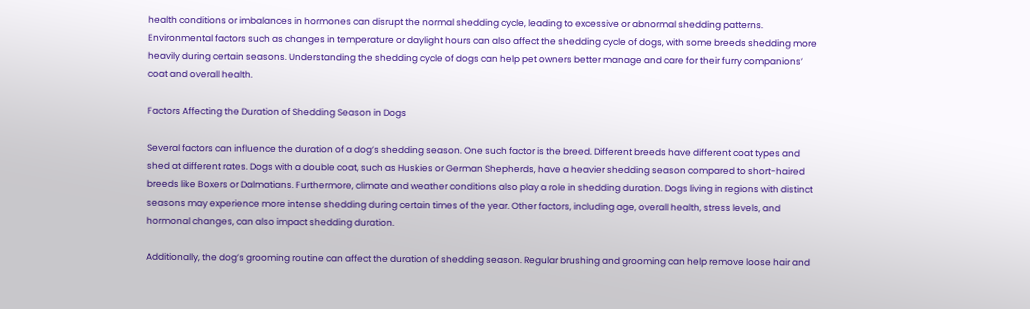health conditions or imbalances in hormones can disrupt the normal shedding cycle, leading to excessive or abnormal shedding patterns. Environmental factors such as changes in temperature or daylight hours can also affect the shedding cycle of dogs, with some breeds shedding more heavily during certain seasons. Understanding the shedding cycle of dogs can help pet owners better manage and care for their furry companions’ coat and overall health.

Factors Affecting the Duration of Shedding Season in Dogs

Several factors can influence the duration of a dog’s shedding season. One such factor is the breed. Different breeds have different coat types and shed at different rates. Dogs with a double coat, such as Huskies or German Shepherds, have a heavier shedding season compared to short-haired breeds like Boxers or Dalmatians. Furthermore, climate and weather conditions also play a role in shedding duration. Dogs living in regions with distinct seasons may experience more intense shedding during certain times of the year. Other factors, including age, overall health, stress levels, and hormonal changes, can also impact shedding duration.

Additionally, the dog’s grooming routine can affect the duration of shedding season. Regular brushing and grooming can help remove loose hair and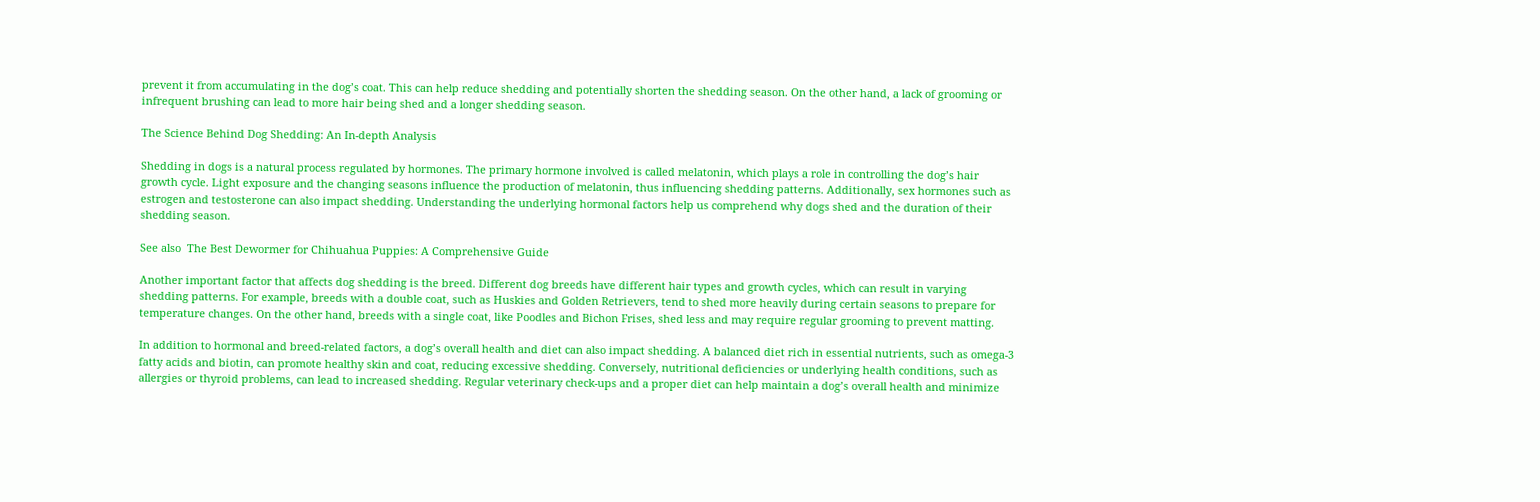prevent it from accumulating in the dog’s coat. This can help reduce shedding and potentially shorten the shedding season. On the other hand, a lack of grooming or infrequent brushing can lead to more hair being shed and a longer shedding season.

The Science Behind Dog Shedding: An In-depth Analysis

Shedding in dogs is a natural process regulated by hormones. The primary hormone involved is called melatonin, which plays a role in controlling the dog’s hair growth cycle. Light exposure and the changing seasons influence the production of melatonin, thus influencing shedding patterns. Additionally, sex hormones such as estrogen and testosterone can also impact shedding. Understanding the underlying hormonal factors help us comprehend why dogs shed and the duration of their shedding season.

See also  The Best Dewormer for Chihuahua Puppies: A Comprehensive Guide

Another important factor that affects dog shedding is the breed. Different dog breeds have different hair types and growth cycles, which can result in varying shedding patterns. For example, breeds with a double coat, such as Huskies and Golden Retrievers, tend to shed more heavily during certain seasons to prepare for temperature changes. On the other hand, breeds with a single coat, like Poodles and Bichon Frises, shed less and may require regular grooming to prevent matting.

In addition to hormonal and breed-related factors, a dog’s overall health and diet can also impact shedding. A balanced diet rich in essential nutrients, such as omega-3 fatty acids and biotin, can promote healthy skin and coat, reducing excessive shedding. Conversely, nutritional deficiencies or underlying health conditions, such as allergies or thyroid problems, can lead to increased shedding. Regular veterinary check-ups and a proper diet can help maintain a dog’s overall health and minimize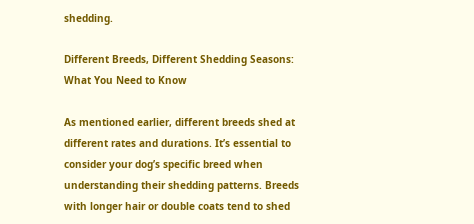shedding.

Different Breeds, Different Shedding Seasons: What You Need to Know

As mentioned earlier, different breeds shed at different rates and durations. It’s essential to consider your dog’s specific breed when understanding their shedding patterns. Breeds with longer hair or double coats tend to shed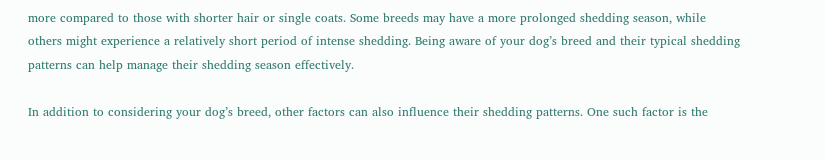more compared to those with shorter hair or single coats. Some breeds may have a more prolonged shedding season, while others might experience a relatively short period of intense shedding. Being aware of your dog’s breed and their typical shedding patterns can help manage their shedding season effectively.

In addition to considering your dog’s breed, other factors can also influence their shedding patterns. One such factor is the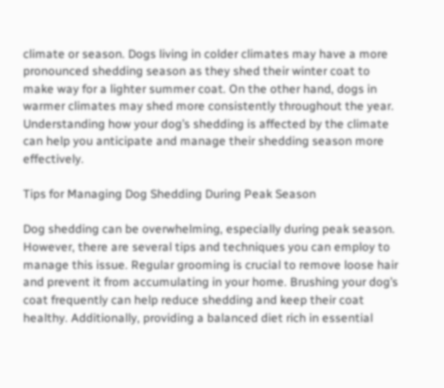climate or season. Dogs living in colder climates may have a more pronounced shedding season as they shed their winter coat to make way for a lighter summer coat. On the other hand, dogs in warmer climates may shed more consistently throughout the year. Understanding how your dog’s shedding is affected by the climate can help you anticipate and manage their shedding season more effectively.

Tips for Managing Dog Shedding During Peak Season

Dog shedding can be overwhelming, especially during peak season. However, there are several tips and techniques you can employ to manage this issue. Regular grooming is crucial to remove loose hair and prevent it from accumulating in your home. Brushing your dog’s coat frequently can help reduce shedding and keep their coat healthy. Additionally, providing a balanced diet rich in essential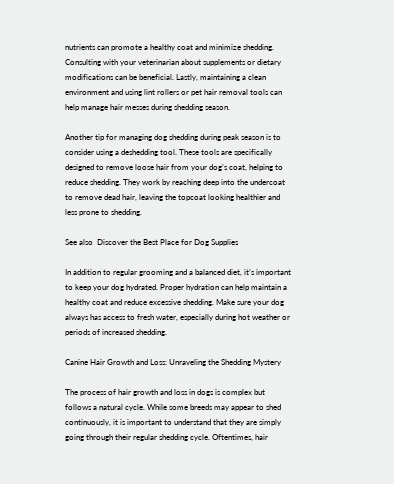nutrients can promote a healthy coat and minimize shedding. Consulting with your veterinarian about supplements or dietary modifications can be beneficial. Lastly, maintaining a clean environment and using lint rollers or pet hair removal tools can help manage hair messes during shedding season.

Another tip for managing dog shedding during peak season is to consider using a deshedding tool. These tools are specifically designed to remove loose hair from your dog’s coat, helping to reduce shedding. They work by reaching deep into the undercoat to remove dead hair, leaving the topcoat looking healthier and less prone to shedding.

See also  Discover the Best Place for Dog Supplies

In addition to regular grooming and a balanced diet, it’s important to keep your dog hydrated. Proper hydration can help maintain a healthy coat and reduce excessive shedding. Make sure your dog always has access to fresh water, especially during hot weather or periods of increased shedding.

Canine Hair Growth and Loss: Unraveling the Shedding Mystery

The process of hair growth and loss in dogs is complex but follows a natural cycle. While some breeds may appear to shed continuously, it is important to understand that they are simply going through their regular shedding cycle. Oftentimes, hair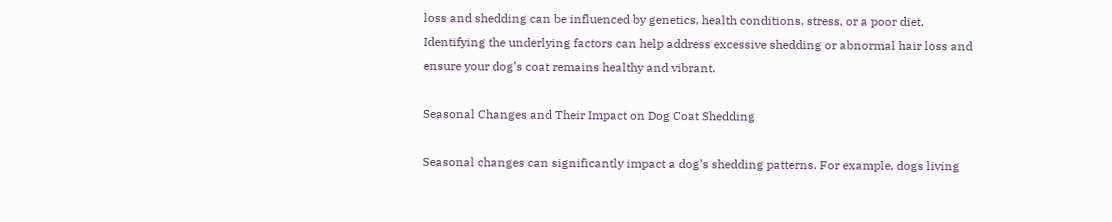loss and shedding can be influenced by genetics, health conditions, stress, or a poor diet. Identifying the underlying factors can help address excessive shedding or abnormal hair loss and ensure your dog’s coat remains healthy and vibrant.

Seasonal Changes and Their Impact on Dog Coat Shedding

Seasonal changes can significantly impact a dog’s shedding patterns. For example, dogs living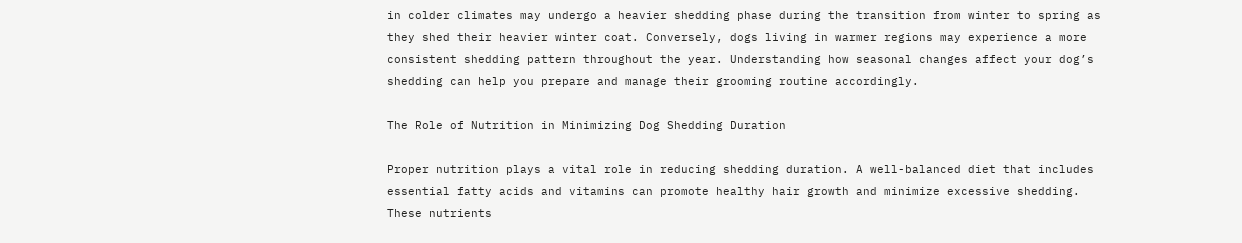in colder climates may undergo a heavier shedding phase during the transition from winter to spring as they shed their heavier winter coat. Conversely, dogs living in warmer regions may experience a more consistent shedding pattern throughout the year. Understanding how seasonal changes affect your dog’s shedding can help you prepare and manage their grooming routine accordingly.

The Role of Nutrition in Minimizing Dog Shedding Duration

Proper nutrition plays a vital role in reducing shedding duration. A well-balanced diet that includes essential fatty acids and vitamins can promote healthy hair growth and minimize excessive shedding. These nutrients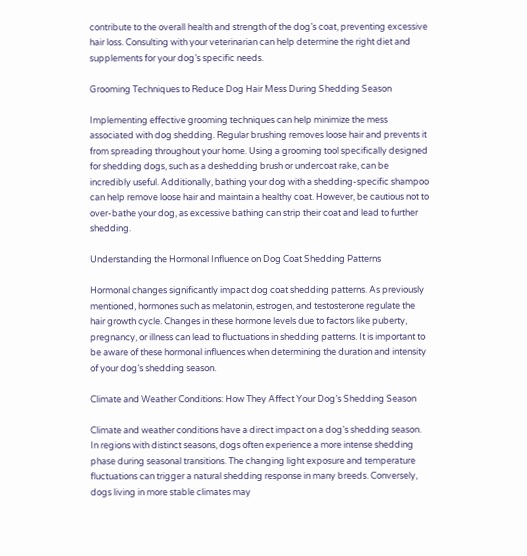contribute to the overall health and strength of the dog’s coat, preventing excessive hair loss. Consulting with your veterinarian can help determine the right diet and supplements for your dog’s specific needs.

Grooming Techniques to Reduce Dog Hair Mess During Shedding Season

Implementing effective grooming techniques can help minimize the mess associated with dog shedding. Regular brushing removes loose hair and prevents it from spreading throughout your home. Using a grooming tool specifically designed for shedding dogs, such as a deshedding brush or undercoat rake, can be incredibly useful. Additionally, bathing your dog with a shedding-specific shampoo can help remove loose hair and maintain a healthy coat. However, be cautious not to over-bathe your dog, as excessive bathing can strip their coat and lead to further shedding.

Understanding the Hormonal Influence on Dog Coat Shedding Patterns

Hormonal changes significantly impact dog coat shedding patterns. As previously mentioned, hormones such as melatonin, estrogen, and testosterone regulate the hair growth cycle. Changes in these hormone levels due to factors like puberty, pregnancy, or illness can lead to fluctuations in shedding patterns. It is important to be aware of these hormonal influences when determining the duration and intensity of your dog’s shedding season.

Climate and Weather Conditions: How They Affect Your Dog’s Shedding Season

Climate and weather conditions have a direct impact on a dog’s shedding season. In regions with distinct seasons, dogs often experience a more intense shedding phase during seasonal transitions. The changing light exposure and temperature fluctuations can trigger a natural shedding response in many breeds. Conversely, dogs living in more stable climates may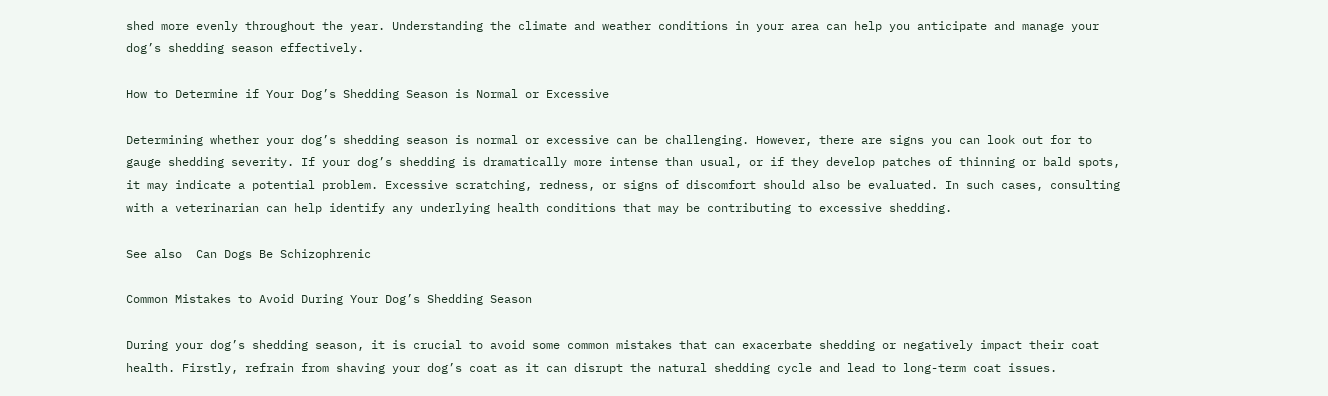shed more evenly throughout the year. Understanding the climate and weather conditions in your area can help you anticipate and manage your dog’s shedding season effectively.

How to Determine if Your Dog’s Shedding Season is Normal or Excessive

Determining whether your dog’s shedding season is normal or excessive can be challenging. However, there are signs you can look out for to gauge shedding severity. If your dog’s shedding is dramatically more intense than usual, or if they develop patches of thinning or bald spots, it may indicate a potential problem. Excessive scratching, redness, or signs of discomfort should also be evaluated. In such cases, consulting with a veterinarian can help identify any underlying health conditions that may be contributing to excessive shedding.

See also  Can Dogs Be Schizophrenic

Common Mistakes to Avoid During Your Dog’s Shedding Season

During your dog’s shedding season, it is crucial to avoid some common mistakes that can exacerbate shedding or negatively impact their coat health. Firstly, refrain from shaving your dog’s coat as it can disrupt the natural shedding cycle and lead to long-term coat issues.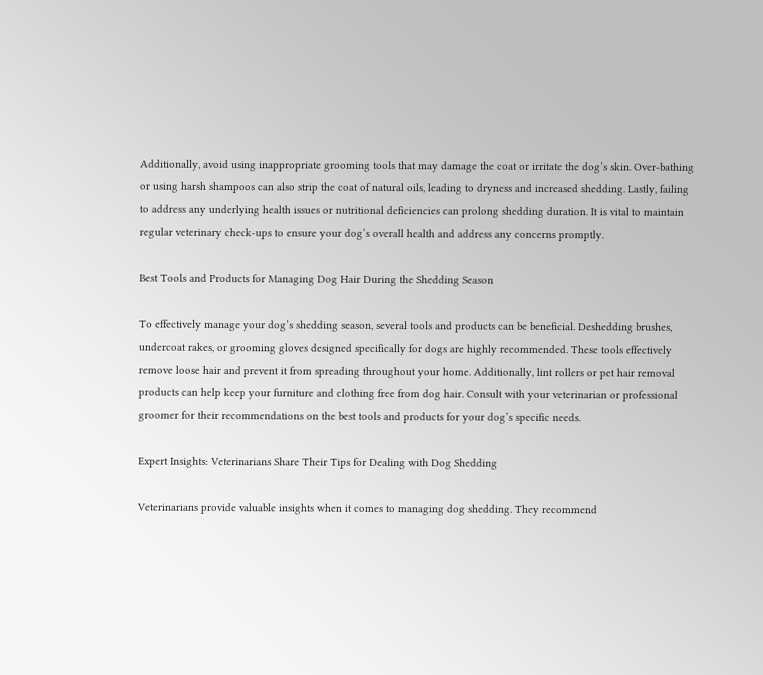Additionally, avoid using inappropriate grooming tools that may damage the coat or irritate the dog’s skin. Over-bathing or using harsh shampoos can also strip the coat of natural oils, leading to dryness and increased shedding. Lastly, failing to address any underlying health issues or nutritional deficiencies can prolong shedding duration. It is vital to maintain regular veterinary check-ups to ensure your dog’s overall health and address any concerns promptly.

Best Tools and Products for Managing Dog Hair During the Shedding Season

To effectively manage your dog’s shedding season, several tools and products can be beneficial. Deshedding brushes, undercoat rakes, or grooming gloves designed specifically for dogs are highly recommended. These tools effectively remove loose hair and prevent it from spreading throughout your home. Additionally, lint rollers or pet hair removal products can help keep your furniture and clothing free from dog hair. Consult with your veterinarian or professional groomer for their recommendations on the best tools and products for your dog’s specific needs.

Expert Insights: Veterinarians Share Their Tips for Dealing with Dog Shedding

Veterinarians provide valuable insights when it comes to managing dog shedding. They recommend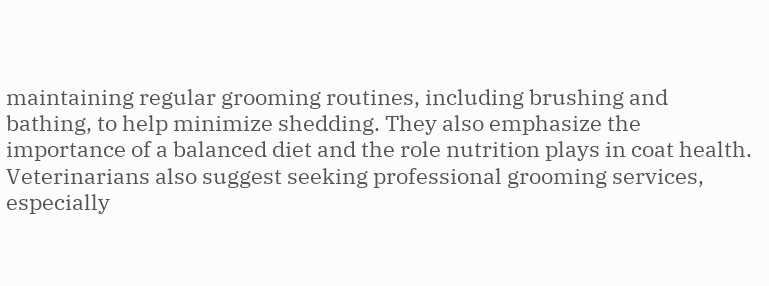maintaining regular grooming routines, including brushing and bathing, to help minimize shedding. They also emphasize the importance of a balanced diet and the role nutrition plays in coat health. Veterinarians also suggest seeking professional grooming services, especially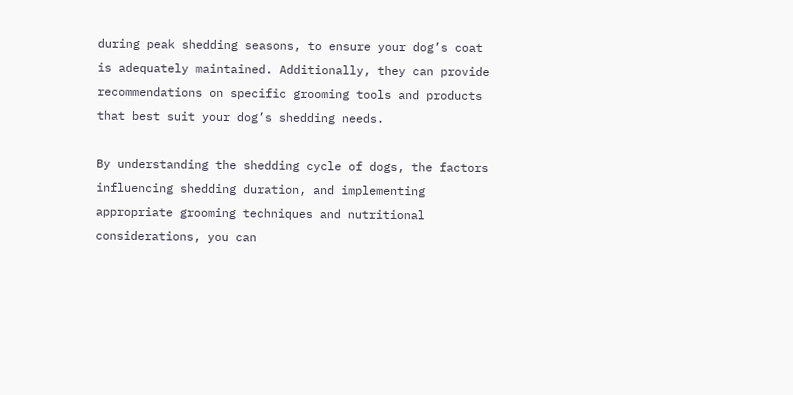during peak shedding seasons, to ensure your dog’s coat is adequately maintained. Additionally, they can provide recommendations on specific grooming tools and products that best suit your dog’s shedding needs.

By understanding the shedding cycle of dogs, the factors influencing shedding duration, and implementing appropriate grooming techniques and nutritional considerations, you can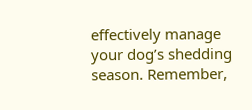effectively manage your dog’s shedding season. Remember,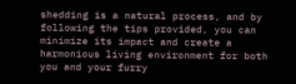shedding is a natural process, and by following the tips provided, you can minimize its impact and create a harmonious living environment for both you and your furry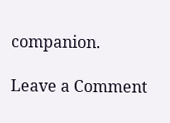companion.

Leave a Comment